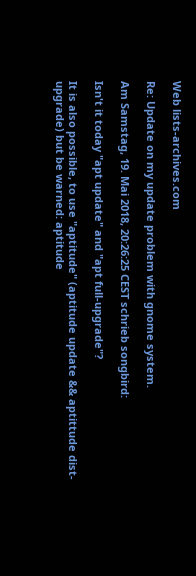Web lists-archives.com

Re: Update on my update problem with gnome system.

Am Samstag, 19. Mai 2018, 20:26:25 CEST schrieb songbird:

Isn't it today "apt update" and "apt full-upgrade"?

It is also possible, to use "aptitude" (aptitude update && aptittude dist-
upgrade) but be warned: aptitude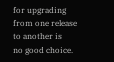for upgrading from one release to another is
no good choice.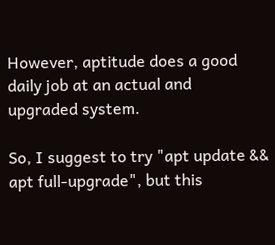However, aptitude does a good daily job at an actual and
upgraded system.

So, I suggest to try "apt update && apt full-upgrade", but this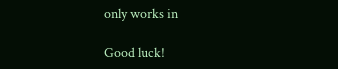only works in

Good luck!